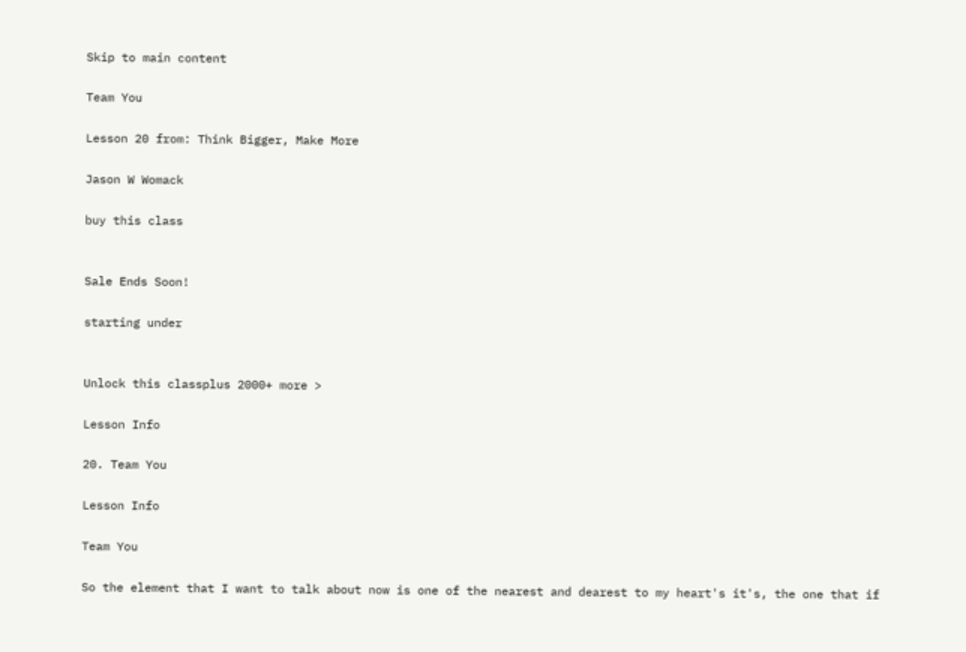Skip to main content

Team You

Lesson 20 from: Think Bigger, Make More

Jason W Womack

buy this class


Sale Ends Soon!

starting under


Unlock this classplus 2000+ more >

Lesson Info

20. Team You

Lesson Info

Team You

So the element that I want to talk about now is one of the nearest and dearest to my heart's it's, the one that if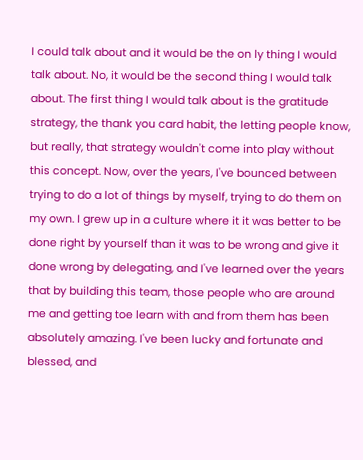I could talk about and it would be the on ly thing I would talk about. No, it would be the second thing I would talk about. The first thing I would talk about is the gratitude strategy, the thank you card habit, the letting people know, but really, that strategy wouldn't come into play without this concept. Now, over the years, I've bounced between trying to do a lot of things by myself, trying to do them on my own. I grew up in a culture where it it was better to be done right by yourself than it was to be wrong and give it done wrong by delegating, and I've learned over the years that by building this team, those people who are around me and getting toe learn with and from them has been absolutely amazing. I've been lucky and fortunate and blessed, and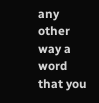any other way a word that you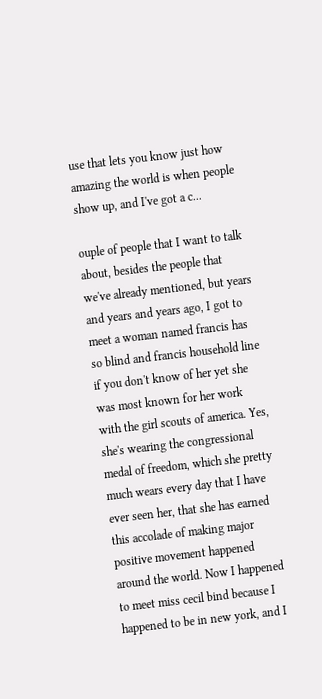use that lets you know just how amazing the world is when people show up, and I've got a c...

ouple of people that I want to talk about, besides the people that we've already mentioned, but years and years and years ago, I got to meet a woman named francis has so blind and francis household line if you don't know of her yet she was most known for her work with the girl scouts of america. Yes, she's wearing the congressional medal of freedom, which she pretty much wears every day that I have ever seen her, that she has earned this accolade of making major positive movement happened around the world. Now I happened to meet miss cecil bind because I happened to be in new york, and I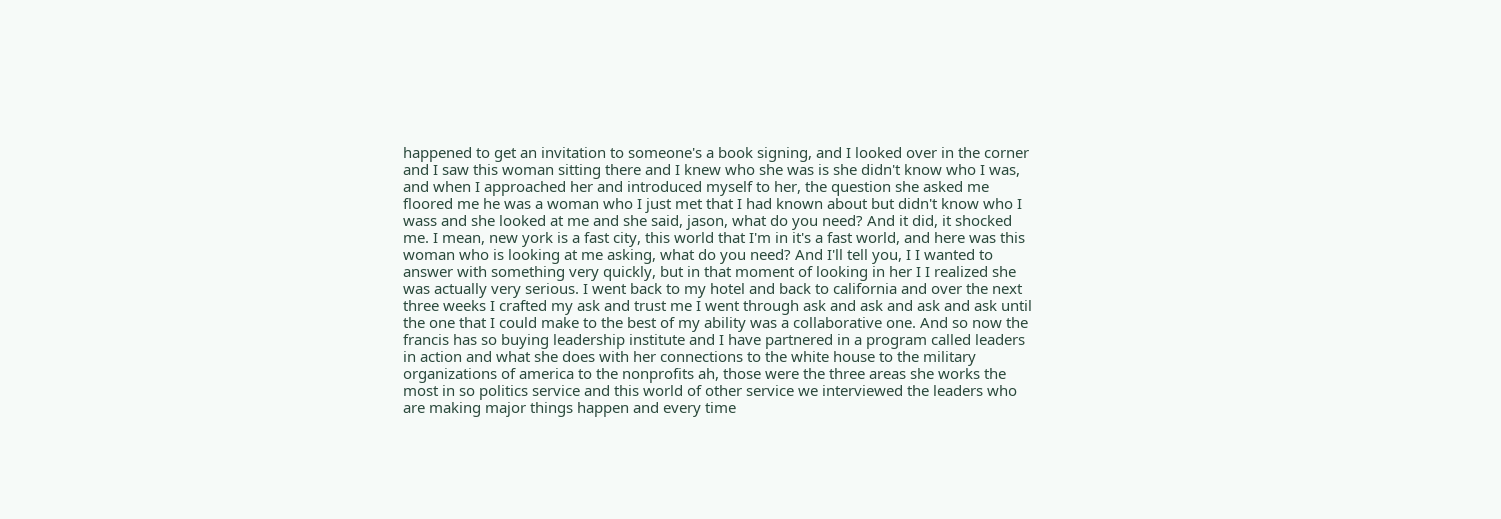happened to get an invitation to someone's a book signing, and I looked over in the corner and I saw this woman sitting there and I knew who she was is she didn't know who I was, and when I approached her and introduced myself to her, the question she asked me floored me he was a woman who I just met that I had known about but didn't know who I wass and she looked at me and she said, jason, what do you need? And it did, it shocked me. I mean, new york is a fast city, this world that I'm in it's a fast world, and here was this woman who is looking at me asking, what do you need? And I'll tell you, I I wanted to answer with something very quickly, but in that moment of looking in her I I realized she was actually very serious. I went back to my hotel and back to california and over the next three weeks I crafted my ask and trust me I went through ask and ask and ask and ask until the one that I could make to the best of my ability was a collaborative one. And so now the francis has so buying leadership institute and I have partnered in a program called leaders in action and what she does with her connections to the white house to the military organizations of america to the nonprofits ah, those were the three areas she works the most in so politics service and this world of other service we interviewed the leaders who are making major things happen and every time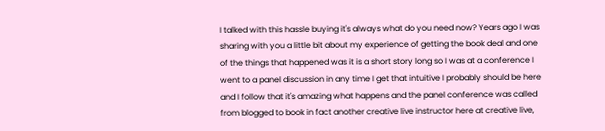I talked with this hassle buying it's always what do you need now? Years ago I was sharing with you a little bit about my experience of getting the book deal and one of the things that happened was it is a short story long so I was at a conference I went to a panel discussion in any time I get that intuitive I probably should be here and I follow that it's amazing what happens and the panel conference was called from blogged to book in fact another creative live instructor here at creative live,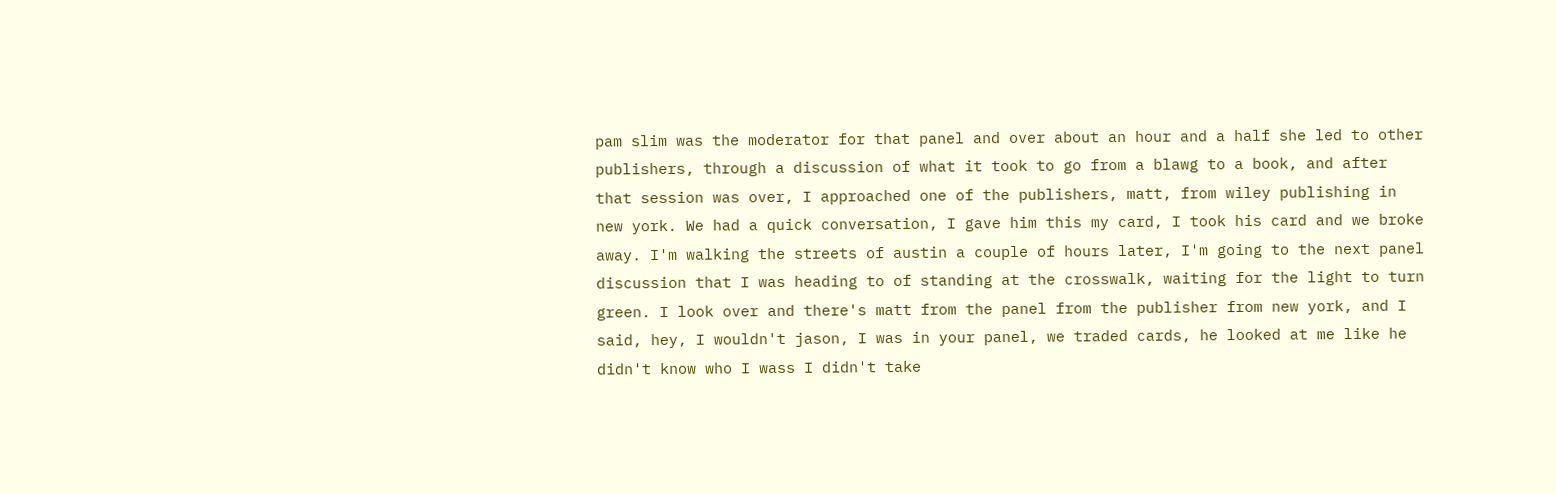pam slim was the moderator for that panel and over about an hour and a half she led to other publishers, through a discussion of what it took to go from a blawg to a book, and after that session was over, I approached one of the publishers, matt, from wiley publishing in new york. We had a quick conversation, I gave him this my card, I took his card and we broke away. I'm walking the streets of austin a couple of hours later, I'm going to the next panel discussion that I was heading to of standing at the crosswalk, waiting for the light to turn green. I look over and there's matt from the panel from the publisher from new york, and I said, hey, I wouldn't jason, I was in your panel, we traded cards, he looked at me like he didn't know who I wass I didn't take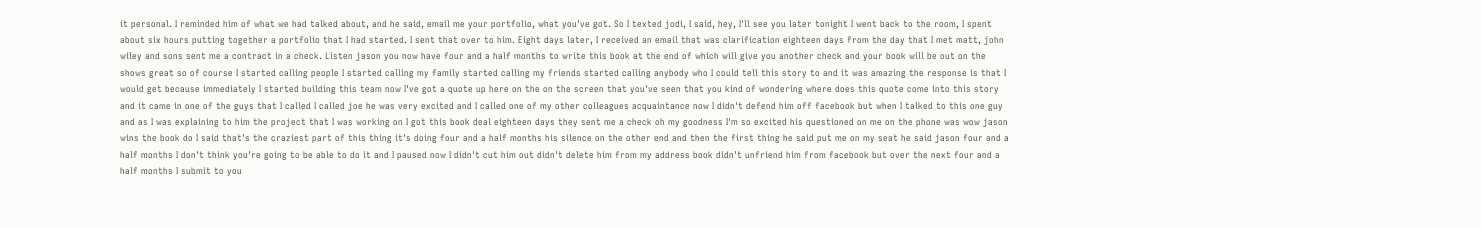it personal. I reminded him of what we had talked about, and he said, email me your portfolio, what you've got. So I texted jodi, I said, hey, I'll see you later tonight I went back to the room, I spent about six hours putting together a portfolio that I had started. I sent that over to him. Eight days later, I received an email that was clarification eighteen days from the day that I met matt, john wiley and sons sent me a contract in a check. Listen jason you now have four and a half months to write this book at the end of which will give you another check and your book will be out on the shows great so of course I started calling people I started calling my family started calling my friends started calling anybody who I could tell this story to and it was amazing the response is that I would get because immediately I started building this team now I've got a quote up here on the on the screen that you've seen that you kind of wondering where does this quote come into this story and it came in one of the guys that I called I called joe he was very excited and I called one of my other colleagues acquaintance now I didn't defend him off facebook but when I talked to this one guy and as I was explaining to him the project that I was working on I got this book deal eighteen days they sent me a check oh my goodness I'm so excited his questioned on me on the phone was wow jason wins the book do I said that's the craziest part of this thing it's doing four and a half months his silence on the other end and then the first thing he said put me on my seat he said jason four and a half months I don't think you're going to be able to do it and I paused now I didn't cut him out didn't delete him from my address book didn't unfriend him from facebook but over the next four and a half months I submit to you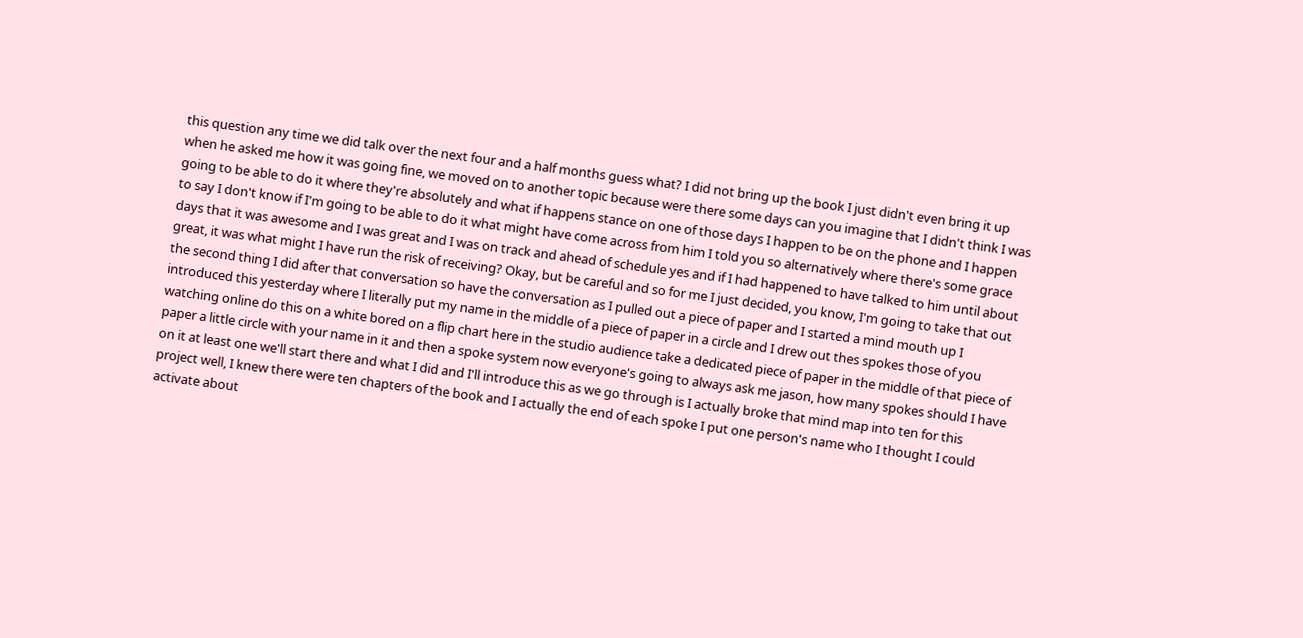this question any time we did talk over the next four and a half months guess what? I did not bring up the book I just didn't even bring it up when he asked me how it was going fine, we moved on to another topic because were there some days can you imagine that I didn't think I was going to be able to do it where they're absolutely and what if happens stance on one of those days I happen to be on the phone and I happen to say I don't know if I'm going to be able to do it what might have come across from him I told you so alternatively where there's some grace days that it was awesome and I was great and I was on track and ahead of schedule yes and if I had happened to have talked to him until about great, it was what might I have run the risk of receiving? Okay, but be careful and so for me I just decided, you know, I'm going to take that out the second thing I did after that conversation so have the conversation as I pulled out a piece of paper and I started a mind mouth up I introduced this yesterday where I literally put my name in the middle of a piece of paper in a circle and I drew out thes spokes those of you watching online do this on a white bored on a flip chart here in the studio audience take a dedicated piece of paper in the middle of that piece of paper a little circle with your name in it and then a spoke system now everyone's going to always ask me jason, how many spokes should I have on it at least one we'll start there and what I did and I'll introduce this as we go through is I actually broke that mind map into ten for this project well, I knew there were ten chapters of the book and I actually the end of each spoke I put one person's name who I thought I could activate about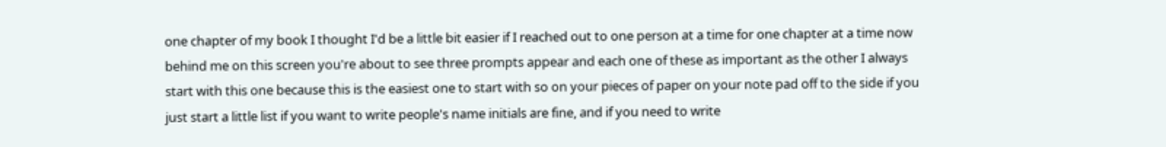one chapter of my book I thought I'd be a little bit easier if I reached out to one person at a time for one chapter at a time now behind me on this screen you're about to see three prompts appear and each one of these as important as the other I always start with this one because this is the easiest one to start with so on your pieces of paper on your note pad off to the side if you just start a little list if you want to write people's name initials are fine, and if you need to write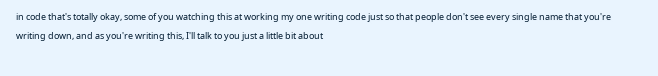in code that's totally okay, some of you watching this at working my one writing code just so that people don't see every single name that you're writing down, and as you're writing this, I'll talk to you just a little bit about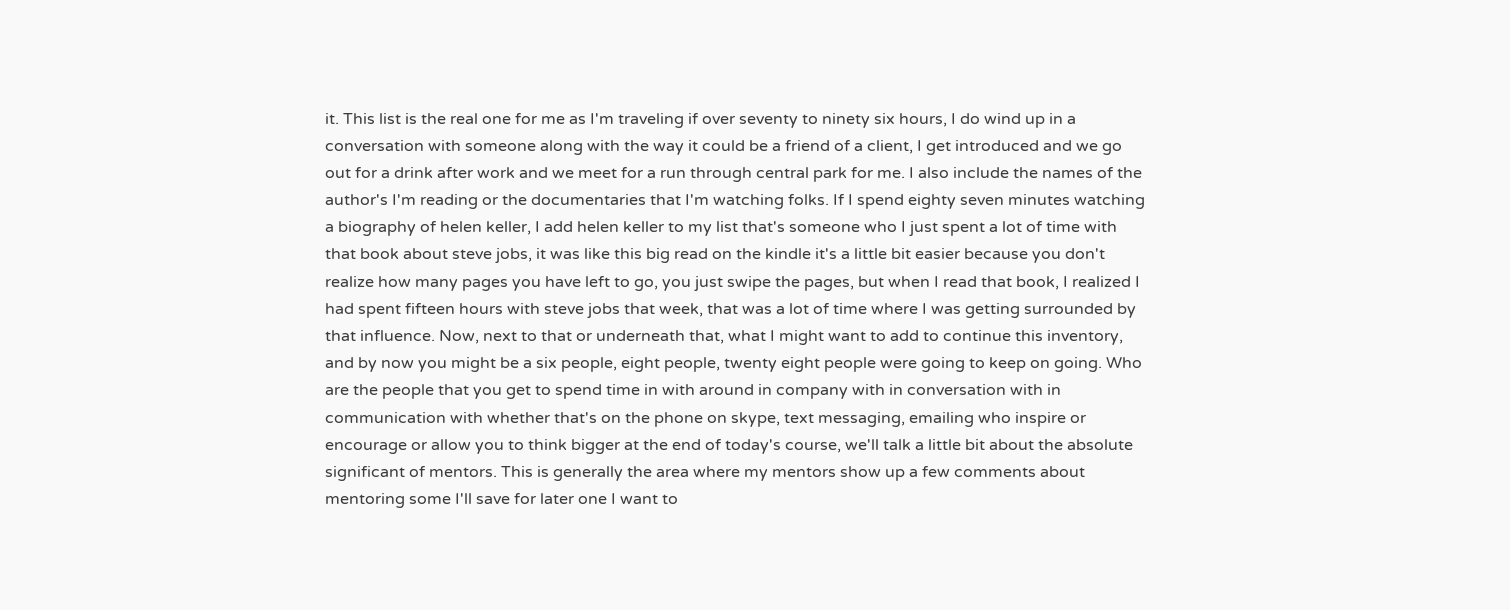it. This list is the real one for me as I'm traveling if over seventy to ninety six hours, I do wind up in a conversation with someone along with the way it could be a friend of a client, I get introduced and we go out for a drink after work and we meet for a run through central park for me. I also include the names of the author's I'm reading or the documentaries that I'm watching folks. If I spend eighty seven minutes watching a biography of helen keller, I add helen keller to my list that's someone who I just spent a lot of time with that book about steve jobs, it was like this big read on the kindle it's a little bit easier because you don't realize how many pages you have left to go, you just swipe the pages, but when I read that book, I realized I had spent fifteen hours with steve jobs that week, that was a lot of time where I was getting surrounded by that influence. Now, next to that or underneath that, what I might want to add to continue this inventory, and by now you might be a six people, eight people, twenty eight people were going to keep on going. Who are the people that you get to spend time in with around in company with in conversation with in communication with whether that's on the phone on skype, text messaging, emailing who inspire or encourage or allow you to think bigger at the end of today's course, we'll talk a little bit about the absolute significant of mentors. This is generally the area where my mentors show up a few comments about mentoring some I'll save for later one I want to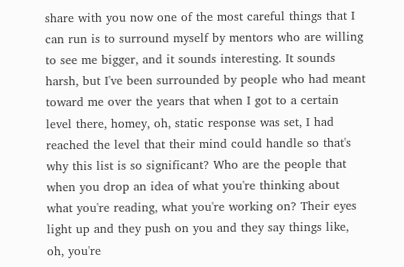share with you now one of the most careful things that I can run is to surround myself by mentors who are willing to see me bigger, and it sounds interesting. It sounds harsh, but I've been surrounded by people who had meant toward me over the years that when I got to a certain level there, homey, oh, static response was set, I had reached the level that their mind could handle so that's why this list is so significant? Who are the people that when you drop an idea of what you're thinking about what you're reading, what you're working on? Their eyes light up and they push on you and they say things like, oh, you're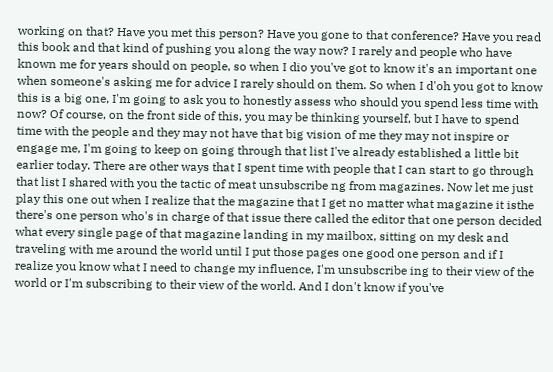working on that? Have you met this person? Have you gone to that conference? Have you read this book and that kind of pushing you along the way now? I rarely and people who have known me for years should on people, so when I dio you've got to know it's an important one when someone's asking me for advice I rarely should on them. So when I d'oh you got to know this is a big one, I'm going to ask you to honestly assess who should you spend less time with now? Of course, on the front side of this, you may be thinking yourself, but I have to spend time with the people and they may not have that big vision of me they may not inspire or engage me, I'm going to keep on going through that list I've already established a little bit earlier today. There are other ways that I spent time with people that I can start to go through that list I shared with you the tactic of meat unsubscribe ng from magazines. Now let me just play this one out when I realize that the magazine that I get no matter what magazine it isthe there's one person who's in charge of that issue there called the editor that one person decided what every single page of that magazine landing in my mailbox, sitting on my desk and traveling with me around the world until I put those pages one good one person and if I realize you know what I need to change my influence, I'm unsubscribe ing to their view of the world or I'm subscribing to their view of the world. And I don't know if you've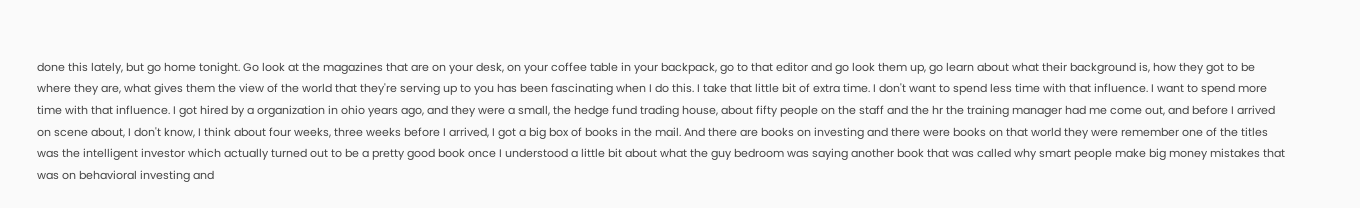done this lately, but go home tonight. Go look at the magazines that are on your desk, on your coffee table in your backpack, go to that editor and go look them up, go learn about what their background is, how they got to be where they are, what gives them the view of the world that they're serving up to you has been fascinating when I do this. I take that little bit of extra time. I don't want to spend less time with that influence. I want to spend more time with that influence. I got hired by a organization in ohio years ago, and they were a small, the hedge fund trading house, about fifty people on the staff and the hr the training manager had me come out, and before I arrived on scene about, I don't know, I think about four weeks, three weeks before I arrived, I got a big box of books in the mail. And there are books on investing and there were books on that world they were remember one of the titles was the intelligent investor which actually turned out to be a pretty good book once I understood a little bit about what the guy bedroom was saying another book that was called why smart people make big money mistakes that was on behavioral investing and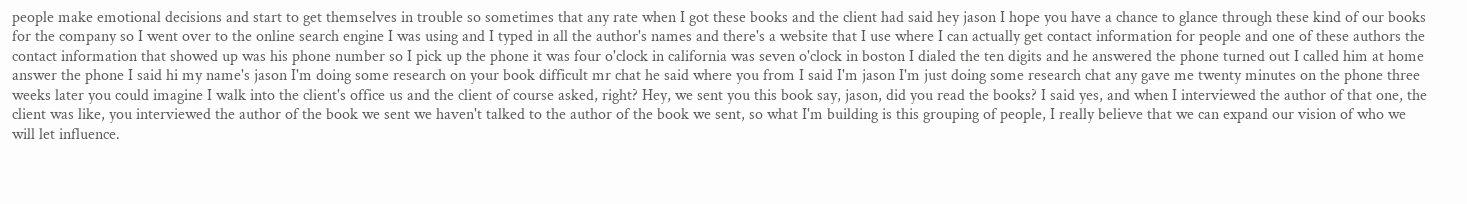people make emotional decisions and start to get themselves in trouble so sometimes that any rate when I got these books and the client had said hey jason I hope you have a chance to glance through these kind of our books for the company so I went over to the online search engine I was using and I typed in all the author's names and there's a website that I use where I can actually get contact information for people and one of these authors the contact information that showed up was his phone number so I pick up the phone it was four o'clock in california was seven o'clock in boston I dialed the ten digits and he answered the phone turned out I called him at home answer the phone I said hi my name's jason I'm doing some research on your book difficult mr chat he said where you from I said I'm jason I'm just doing some research chat any gave me twenty minutes on the phone three weeks later you could imagine I walk into the client's office us and the client of course asked, right? Hey, we sent you this book say, jason, did you read the books? I said yes, and when I interviewed the author of that one, the client was like, you interviewed the author of the book we sent we haven't talked to the author of the book we sent, so what I'm building is this grouping of people, I really believe that we can expand our vision of who we will let influence.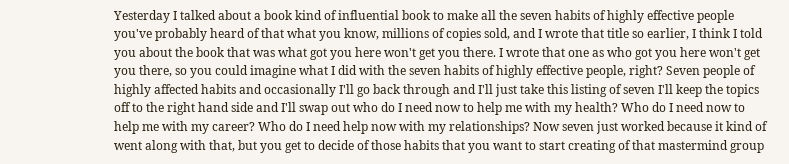Yesterday I talked about a book kind of influential book to make all the seven habits of highly effective people you've probably heard of that what you know, millions of copies sold, and I wrote that title so earlier, I think I told you about the book that was what got you here won't get you there. I wrote that one as who got you here won't get you there, so you could imagine what I did with the seven habits of highly effective people, right? Seven people of highly affected habits and occasionally I'll go back through and I'll just take this listing of seven I'll keep the topics off to the right hand side and I'll swap out who do I need now to help me with my health? Who do I need now to help me with my career? Who do I need help now with my relationships? Now seven just worked because it kind of went along with that, but you get to decide of those habits that you want to start creating of that mastermind group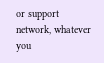or support network, whatever you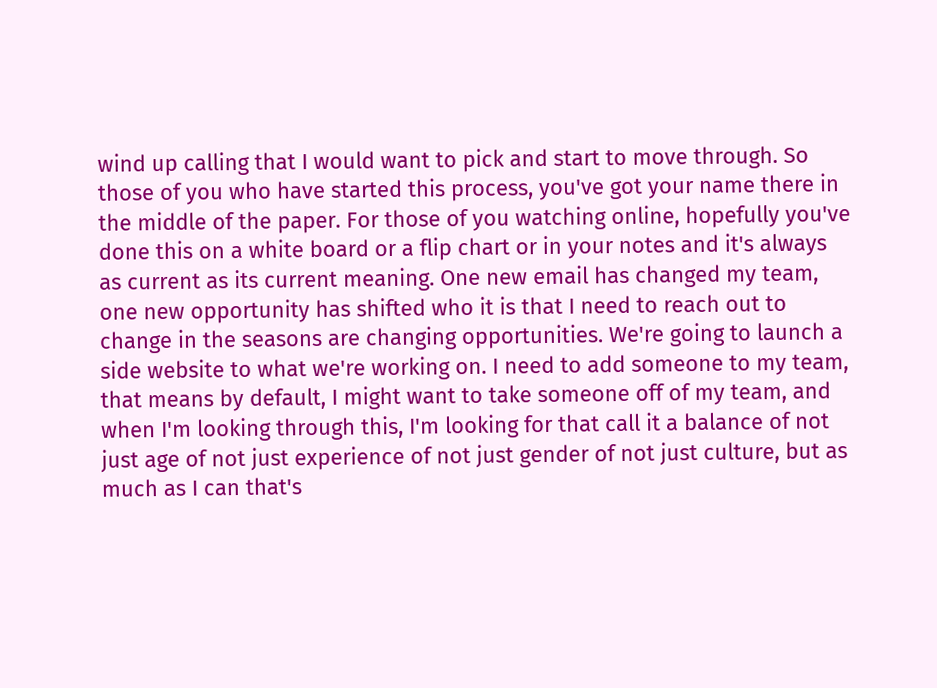wind up calling that I would want to pick and start to move through. So those of you who have started this process, you've got your name there in the middle of the paper. For those of you watching online, hopefully you've done this on a white board or a flip chart or in your notes and it's always as current as its current meaning. One new email has changed my team, one new opportunity has shifted who it is that I need to reach out to change in the seasons are changing opportunities. We're going to launch a side website to what we're working on. I need to add someone to my team, that means by default, I might want to take someone off of my team, and when I'm looking through this, I'm looking for that call it a balance of not just age of not just experience of not just gender of not just culture, but as much as I can that's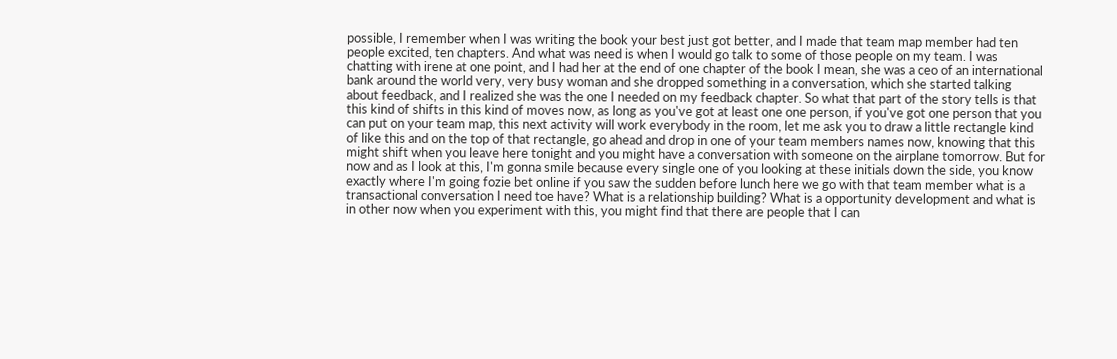possible, I remember when I was writing the book your best just got better, and I made that team map member had ten people excited, ten chapters. And what was need is when I would go talk to some of those people on my team. I was chatting with irene at one point, and I had her at the end of one chapter of the book I mean, she was a ceo of an international bank around the world very, very busy woman and she dropped something in a conversation, which she started talking about feedback, and I realized she was the one I needed on my feedback chapter. So what that part of the story tells is that this kind of shifts in this kind of moves now, as long as you've got at least one one person, if you've got one person that you can put on your team map, this next activity will work everybody in the room, let me ask you to draw a little rectangle kind of like this and on the top of that rectangle, go ahead and drop in one of your team members names now, knowing that this might shift when you leave here tonight and you might have a conversation with someone on the airplane tomorrow. But for now and as I look at this, I'm gonna smile because every single one of you looking at these initials down the side, you know exactly where I'm going fozie bet online if you saw the sudden before lunch here we go with that team member what is a transactional conversation I need toe have? What is a relationship building? What is a opportunity development and what is in other now when you experiment with this, you might find that there are people that I can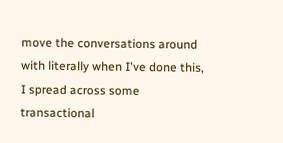move the conversations around with literally when I've done this, I spread across some transactional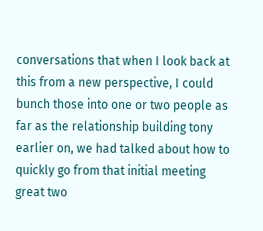conversations that when I look back at this from a new perspective, I could bunch those into one or two people as far as the relationship building tony earlier on, we had talked about how to quickly go from that initial meeting great two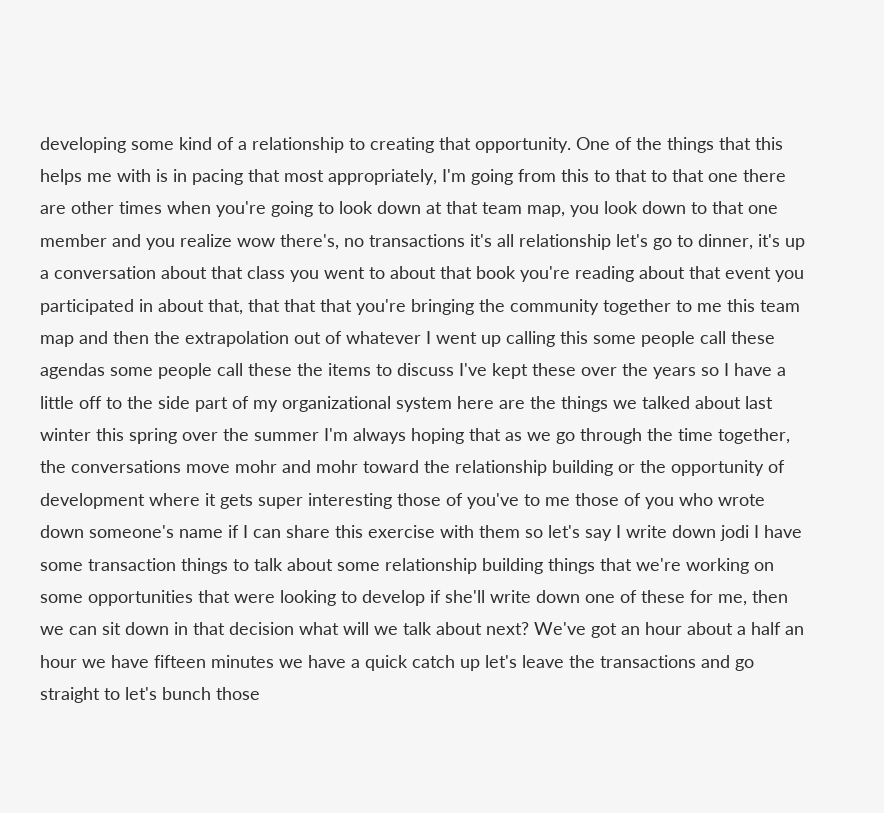developing some kind of a relationship to creating that opportunity. One of the things that this helps me with is in pacing that most appropriately, I'm going from this to that to that one there are other times when you're going to look down at that team map, you look down to that one member and you realize wow there's, no transactions it's all relationship let's go to dinner, it's up a conversation about that class you went to about that book you're reading about that event you participated in about that, that that that you're bringing the community together to me this team map and then the extrapolation out of whatever I went up calling this some people call these agendas some people call these the items to discuss I've kept these over the years so I have a little off to the side part of my organizational system here are the things we talked about last winter this spring over the summer I'm always hoping that as we go through the time together, the conversations move mohr and mohr toward the relationship building or the opportunity of development where it gets super interesting those of you've to me those of you who wrote down someone's name if I can share this exercise with them so let's say I write down jodi I have some transaction things to talk about some relationship building things that we're working on some opportunities that were looking to develop if she'll write down one of these for me, then we can sit down in that decision what will we talk about next? We've got an hour about a half an hour we have fifteen minutes we have a quick catch up let's leave the transactions and go straight to let's bunch those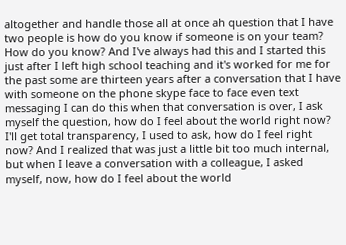altogether and handle those all at once ah question that I have two people is how do you know if someone is on your team? How do you know? And I've always had this and I started this just after I left high school teaching and it's worked for me for the past some are thirteen years after a conversation that I have with someone on the phone skype face to face even text messaging I can do this when that conversation is over, I ask myself the question, how do I feel about the world right now? I'll get total transparency, I used to ask, how do I feel right now? And I realized that was just a little bit too much internal, but when I leave a conversation with a colleague, I asked myself, now, how do I feel about the world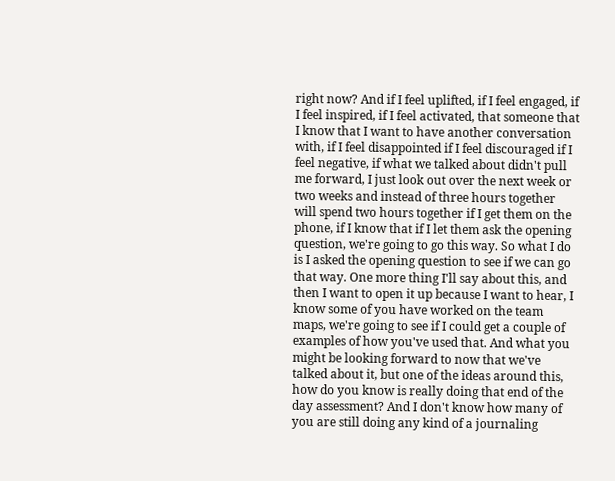right now? And if I feel uplifted, if I feel engaged, if I feel inspired, if I feel activated, that someone that I know that I want to have another conversation with, if I feel disappointed if I feel discouraged if I feel negative, if what we talked about didn't pull me forward, I just look out over the next week or two weeks and instead of three hours together will spend two hours together if I get them on the phone, if I know that if I let them ask the opening question, we're going to go this way. So what I do is I asked the opening question to see if we can go that way. One more thing I'll say about this, and then I want to open it up because I want to hear, I know some of you have worked on the team maps, we're going to see if I could get a couple of examples of how you've used that. And what you might be looking forward to now that we've talked about it, but one of the ideas around this, how do you know is really doing that end of the day assessment? And I don't know how many of you are still doing any kind of a journaling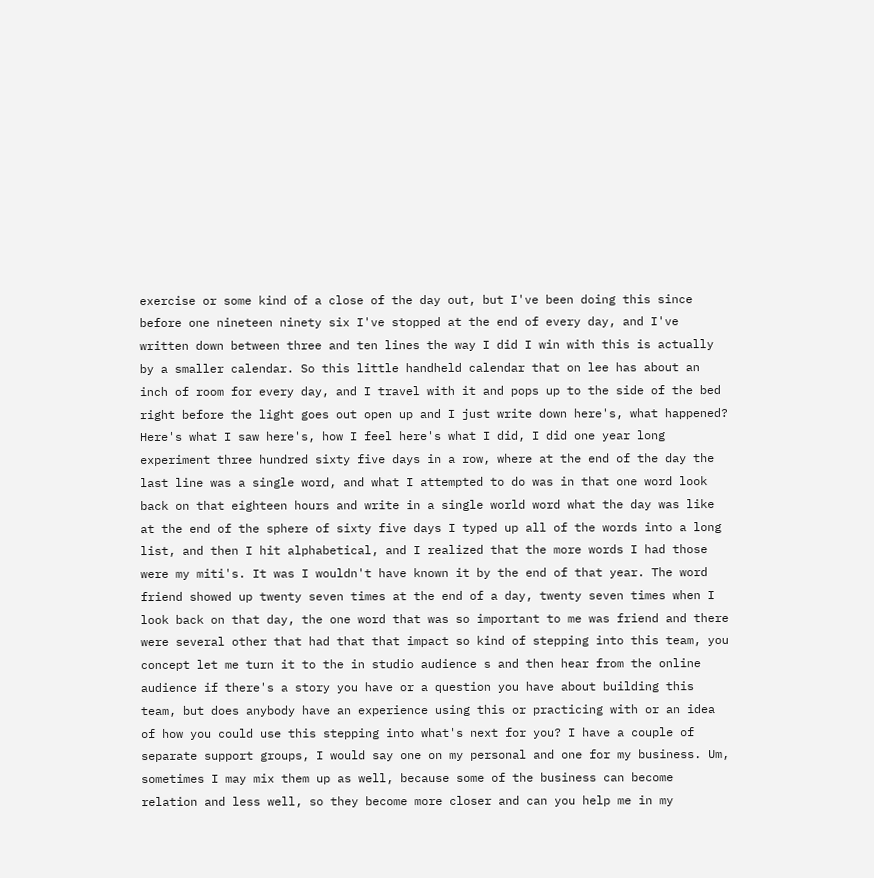exercise or some kind of a close of the day out, but I've been doing this since before one nineteen ninety six I've stopped at the end of every day, and I've written down between three and ten lines the way I did I win with this is actually by a smaller calendar. So this little handheld calendar that on lee has about an inch of room for every day, and I travel with it and pops up to the side of the bed right before the light goes out open up and I just write down here's, what happened? Here's what I saw here's, how I feel here's what I did, I did one year long experiment three hundred sixty five days in a row, where at the end of the day the last line was a single word, and what I attempted to do was in that one word look back on that eighteen hours and write in a single world word what the day was like at the end of the sphere of sixty five days I typed up all of the words into a long list, and then I hit alphabetical, and I realized that the more words I had those were my miti's. It was I wouldn't have known it by the end of that year. The word friend showed up twenty seven times at the end of a day, twenty seven times when I look back on that day, the one word that was so important to me was friend and there were several other that had that that impact so kind of stepping into this team, you concept let me turn it to the in studio audience s and then hear from the online audience if there's a story you have or a question you have about building this team, but does anybody have an experience using this or practicing with or an idea of how you could use this stepping into what's next for you? I have a couple of separate support groups, I would say one on my personal and one for my business. Um, sometimes I may mix them up as well, because some of the business can become relation and less well, so they become more closer and can you help me in my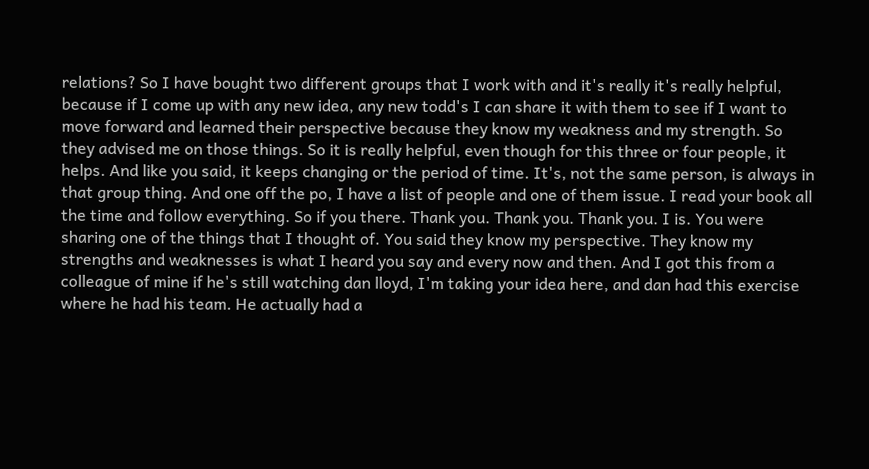relations? So I have bought two different groups that I work with and it's really it's really helpful, because if I come up with any new idea, any new todd's I can share it with them to see if I want to move forward and learned their perspective because they know my weakness and my strength. So they advised me on those things. So it is really helpful, even though for this three or four people, it helps. And like you said, it keeps changing or the period of time. It's, not the same person, is always in that group thing. And one off the po, I have a list of people and one of them issue. I read your book all the time and follow everything. So if you there. Thank you. Thank you. Thank you. I is. You were sharing one of the things that I thought of. You said they know my perspective. They know my strengths and weaknesses is what I heard you say and every now and then. And I got this from a colleague of mine if he's still watching dan lloyd, I'm taking your idea here, and dan had this exercise where he had his team. He actually had a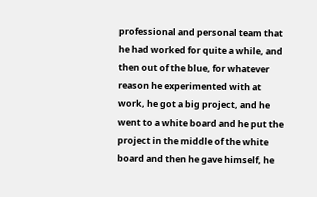professional and personal team that he had worked for quite a while, and then out of the blue, for whatever reason he experimented with at work, he got a big project, and he went to a white board and he put the project in the middle of the white board and then he gave himself, he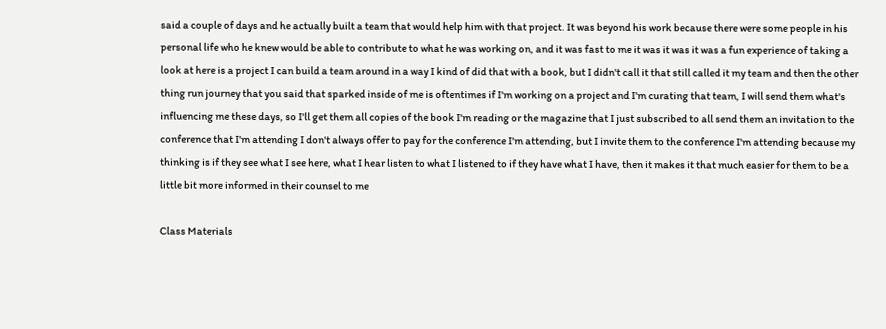said a couple of days and he actually built a team that would help him with that project. It was beyond his work because there were some people in his personal life who he knew would be able to contribute to what he was working on, and it was fast to me it was it was it was a fun experience of taking a look at here is a project I can build a team around in a way I kind of did that with a book, but I didn't call it that still called it my team and then the other thing run journey that you said that sparked inside of me is oftentimes if I'm working on a project and I'm curating that team, I will send them what's influencing me these days, so I'll get them all copies of the book I'm reading or the magazine that I just subscribed to all send them an invitation to the conference that I'm attending I don't always offer to pay for the conference I'm attending, but I invite them to the conference I'm attending because my thinking is if they see what I see here, what I hear listen to what I listened to if they have what I have, then it makes it that much easier for them to be a little bit more informed in their counsel to me

Class Materials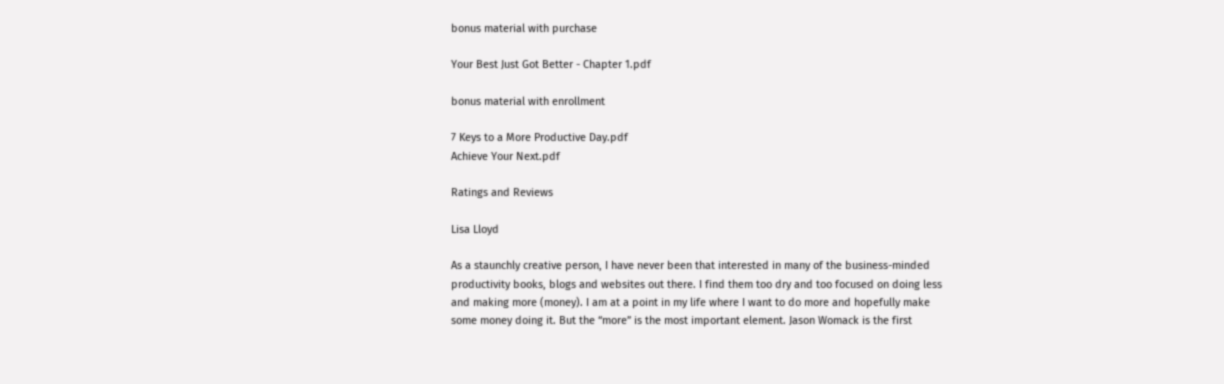bonus material with purchase

Your Best Just Got Better - Chapter 1.pdf

bonus material with enrollment

7 Keys to a More Productive Day.pdf
Achieve Your Next.pdf

Ratings and Reviews

Lisa Lloyd

As a staunchly creative person, I have never been that interested in many of the business-minded productivity books, blogs and websites out there. I find them too dry and too focused on doing less and making more (money). I am at a point in my life where I want to do more and hopefully make some money doing it. But the “more” is the most important element. Jason Womack is the first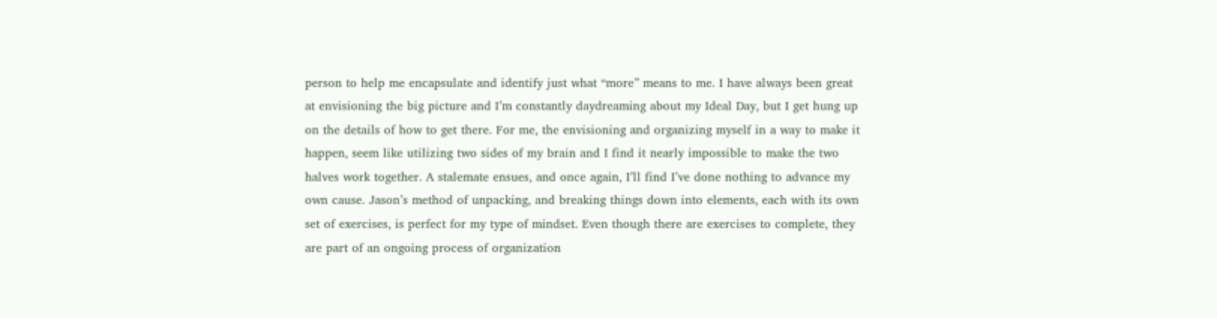person to help me encapsulate and identify just what “more” means to me. I have always been great at envisioning the big picture and I’m constantly daydreaming about my Ideal Day, but I get hung up on the details of how to get there. For me, the envisioning and organizing myself in a way to make it happen, seem like utilizing two sides of my brain and I find it nearly impossible to make the two halves work together. A stalemate ensues, and once again, I’ll find I’ve done nothing to advance my own cause. Jason’s method of unpacking, and breaking things down into elements, each with its own set of exercises, is perfect for my type of mindset. Even though there are exercises to complete, they are part of an ongoing process of organization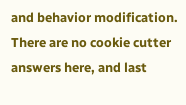and behavior modification. There are no cookie cutter answers here, and last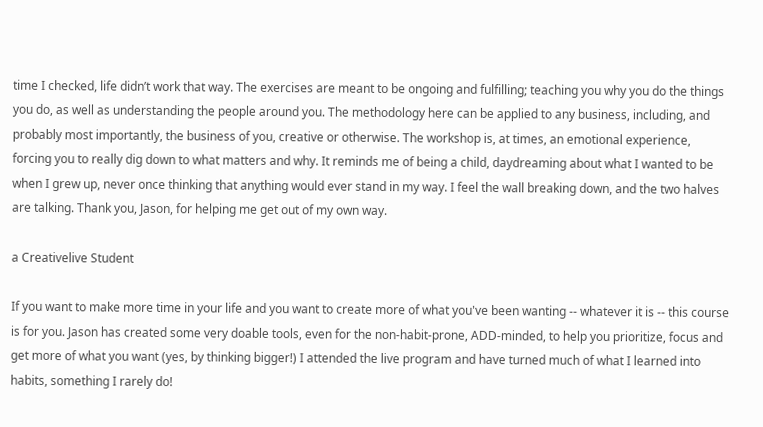time I checked, life didn’t work that way. The exercises are meant to be ongoing and fulfilling; teaching you why you do the things you do, as well as understanding the people around you. The methodology here can be applied to any business, including, and probably most importantly, the business of you, creative or otherwise. The workshop is, at times, an emotional experience, forcing you to really dig down to what matters and why. It reminds me of being a child, daydreaming about what I wanted to be when I grew up, never once thinking that anything would ever stand in my way. I feel the wall breaking down, and the two halves are talking. Thank you, Jason, for helping me get out of my own way.

a Creativelive Student

If you want to make more time in your life and you want to create more of what you've been wanting -- whatever it is -- this course is for you. Jason has created some very doable tools, even for the non-habit-prone, ADD-minded, to help you prioritize, focus and get more of what you want (yes, by thinking bigger!) I attended the live program and have turned much of what I learned into habits, something I rarely do!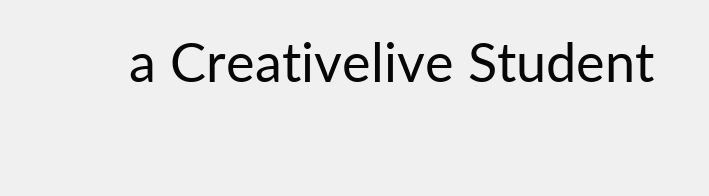a Creativelive Student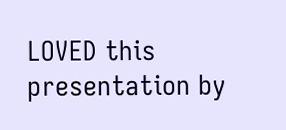LOVED this presentation by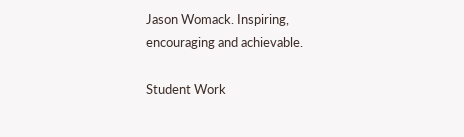Jason Womack. Inspiring, encouraging and achievable.

Student Work